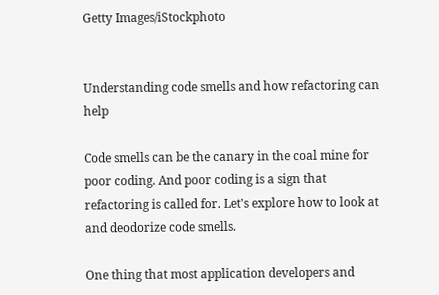Getty Images/iStockphoto


Understanding code smells and how refactoring can help

Code smells can be the canary in the coal mine for poor coding. And poor coding is a sign that refactoring is called for. Let's explore how to look at and deodorize code smells.

One thing that most application developers and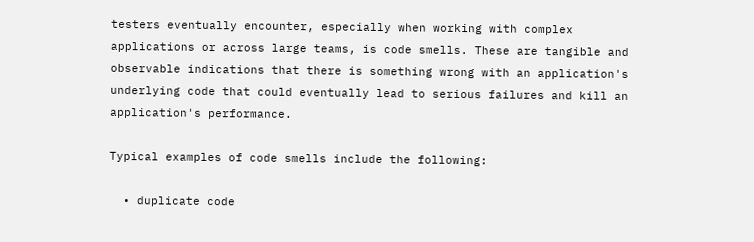testers eventually encounter, especially when working with complex applications or across large teams, is code smells. These are tangible and observable indications that there is something wrong with an application's underlying code that could eventually lead to serious failures and kill an application's performance.

Typical examples of code smells include the following:

  • duplicate code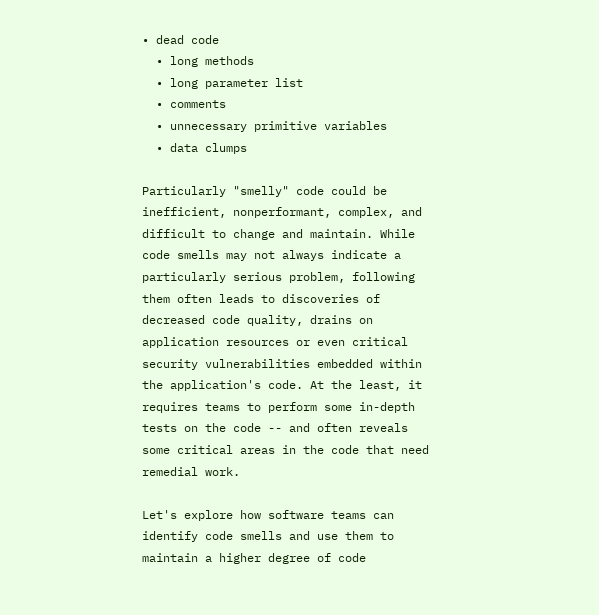• dead code
  • long methods
  • long parameter list
  • comments
  • unnecessary primitive variables
  • data clumps

Particularly "smelly" code could be inefficient, nonperformant, complex, and difficult to change and maintain. While code smells may not always indicate a particularly serious problem, following them often leads to discoveries of decreased code quality, drains on application resources or even critical security vulnerabilities embedded within the application's code. At the least, it requires teams to perform some in-depth tests on the code -- and often reveals some critical areas in the code that need remedial work.

Let's explore how software teams can identify code smells and use them to maintain a higher degree of code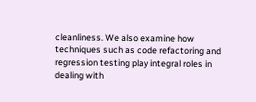cleanliness. We also examine how techniques such as code refactoring and regression testing play integral roles in dealing with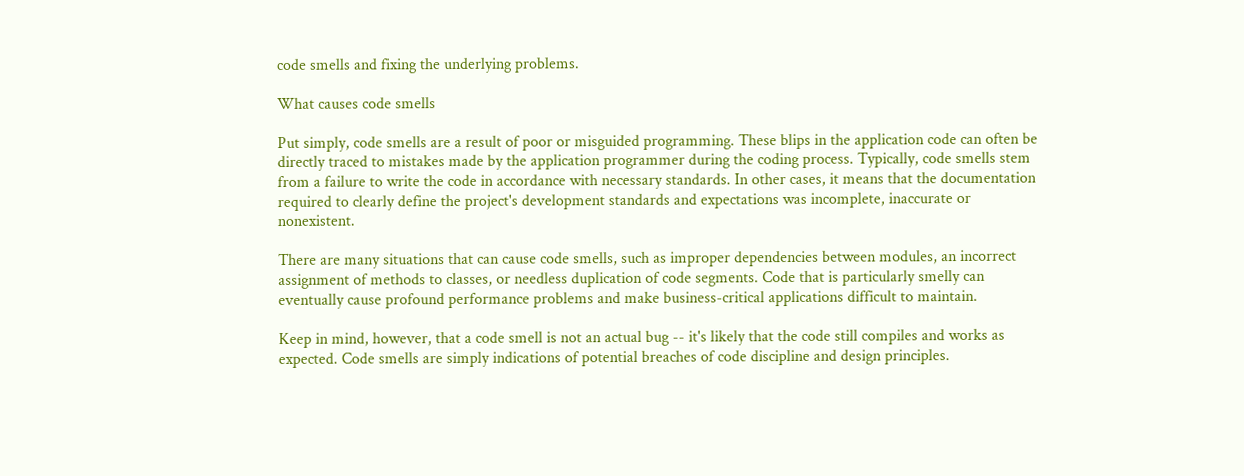code smells and fixing the underlying problems.

What causes code smells

Put simply, code smells are a result of poor or misguided programming. These blips in the application code can often be directly traced to mistakes made by the application programmer during the coding process. Typically, code smells stem from a failure to write the code in accordance with necessary standards. In other cases, it means that the documentation required to clearly define the project's development standards and expectations was incomplete, inaccurate or nonexistent.

There are many situations that can cause code smells, such as improper dependencies between modules, an incorrect assignment of methods to classes, or needless duplication of code segments. Code that is particularly smelly can eventually cause profound performance problems and make business-critical applications difficult to maintain.

Keep in mind, however, that a code smell is not an actual bug -- it's likely that the code still compiles and works as expected. Code smells are simply indications of potential breaches of code discipline and design principles.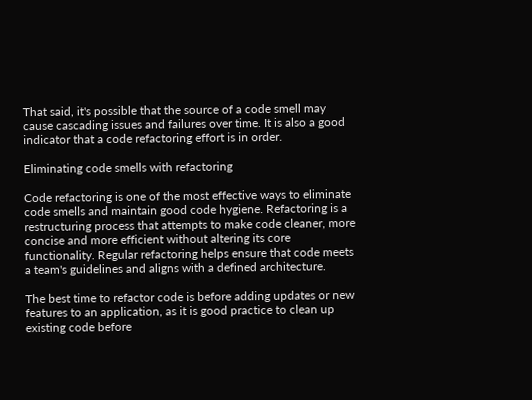That said, it's possible that the source of a code smell may cause cascading issues and failures over time. It is also a good indicator that a code refactoring effort is in order.

Eliminating code smells with refactoring

Code refactoring is one of the most effective ways to eliminate code smells and maintain good code hygiene. Refactoring is a restructuring process that attempts to make code cleaner, more concise and more efficient without altering its core functionality. Regular refactoring helps ensure that code meets a team's guidelines and aligns with a defined architecture.

The best time to refactor code is before adding updates or new features to an application, as it is good practice to clean up existing code before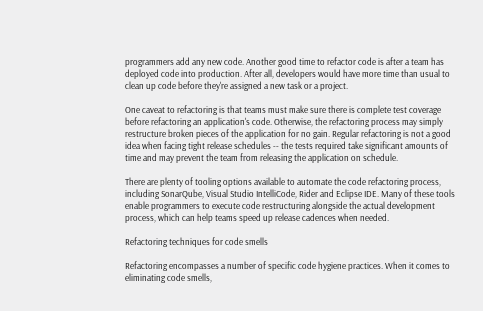programmers add any new code. Another good time to refactor code is after a team has deployed code into production. After all, developers would have more time than usual to clean up code before they're assigned a new task or a project.

One caveat to refactoring is that teams must make sure there is complete test coverage before refactoring an application's code. Otherwise, the refactoring process may simply restructure broken pieces of the application for no gain. Regular refactoring is not a good idea when facing tight release schedules -- the tests required take significant amounts of time and may prevent the team from releasing the application on schedule.

There are plenty of tooling options available to automate the code refactoring process, including SonarQube, Visual Studio IntelliCode, Rider and Eclipse IDE. Many of these tools enable programmers to execute code restructuring alongside the actual development process, which can help teams speed up release cadences when needed.

Refactoring techniques for code smells

Refactoring encompasses a number of specific code hygiene practices. When it comes to eliminating code smells,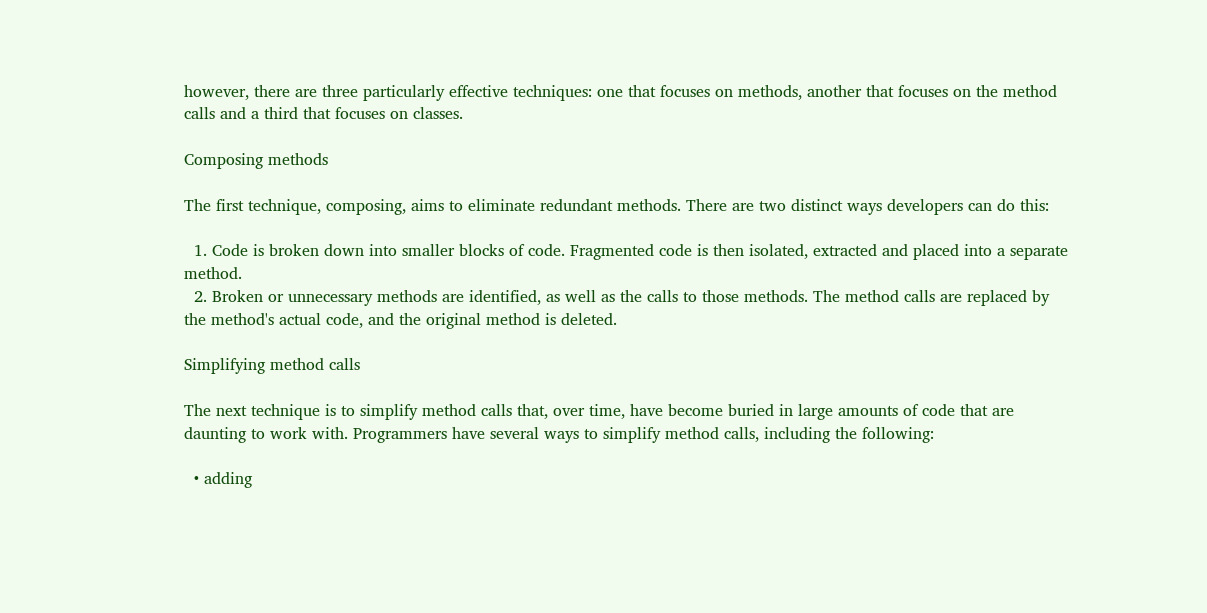however, there are three particularly effective techniques: one that focuses on methods, another that focuses on the method calls and a third that focuses on classes.

Composing methods

The first technique, composing, aims to eliminate redundant methods. There are two distinct ways developers can do this:

  1. Code is broken down into smaller blocks of code. Fragmented code is then isolated, extracted and placed into a separate method.
  2. Broken or unnecessary methods are identified, as well as the calls to those methods. The method calls are replaced by the method's actual code, and the original method is deleted.

Simplifying method calls

The next technique is to simplify method calls that, over time, have become buried in large amounts of code that are daunting to work with. Programmers have several ways to simplify method calls, including the following:

  • adding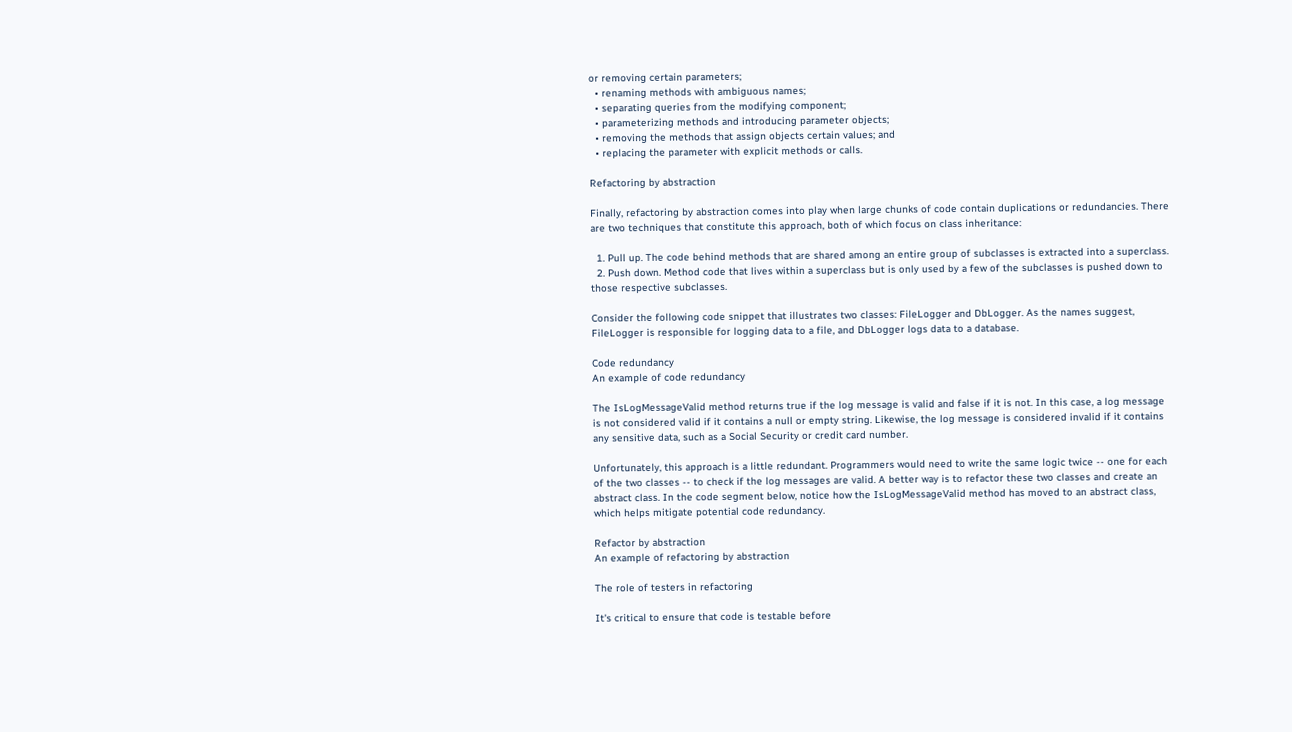or removing certain parameters;
  • renaming methods with ambiguous names;
  • separating queries from the modifying component;
  • parameterizing methods and introducing parameter objects;
  • removing the methods that assign objects certain values; and
  • replacing the parameter with explicit methods or calls.

Refactoring by abstraction

Finally, refactoring by abstraction comes into play when large chunks of code contain duplications or redundancies. There are two techniques that constitute this approach, both of which focus on class inheritance:

  1. Pull up. The code behind methods that are shared among an entire group of subclasses is extracted into a superclass.
  2. Push down. Method code that lives within a superclass but is only used by a few of the subclasses is pushed down to those respective subclasses.

Consider the following code snippet that illustrates two classes: FileLogger and DbLogger. As the names suggest, FileLogger is responsible for logging data to a file, and DbLogger logs data to a database.

Code redundancy
An example of code redundancy

The IsLogMessageValid method returns true if the log message is valid and false if it is not. In this case, a log message is not considered valid if it contains a null or empty string. Likewise, the log message is considered invalid if it contains any sensitive data, such as a Social Security or credit card number.

Unfortunately, this approach is a little redundant. Programmers would need to write the same logic twice -- one for each of the two classes -- to check if the log messages are valid. A better way is to refactor these two classes and create an abstract class. In the code segment below, notice how the IsLogMessageValid method has moved to an abstract class, which helps mitigate potential code redundancy.

Refactor by abstraction
An example of refactoring by abstraction

The role of testers in refactoring

It's critical to ensure that code is testable before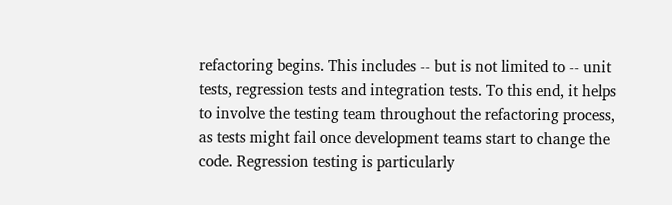refactoring begins. This includes -- but is not limited to -- unit tests, regression tests and integration tests. To this end, it helps to involve the testing team throughout the refactoring process, as tests might fail once development teams start to change the code. Regression testing is particularly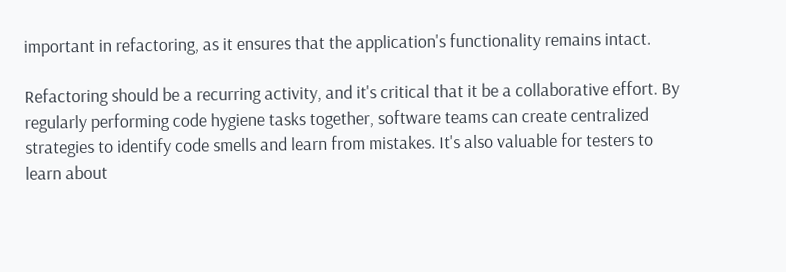important in refactoring, as it ensures that the application's functionality remains intact.

Refactoring should be a recurring activity, and it's critical that it be a collaborative effort. By regularly performing code hygiene tasks together, software teams can create centralized strategies to identify code smells and learn from mistakes. It's also valuable for testers to learn about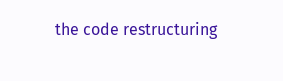the code restructuring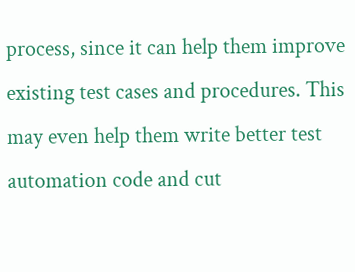process, since it can help them improve existing test cases and procedures. This may even help them write better test automation code and cut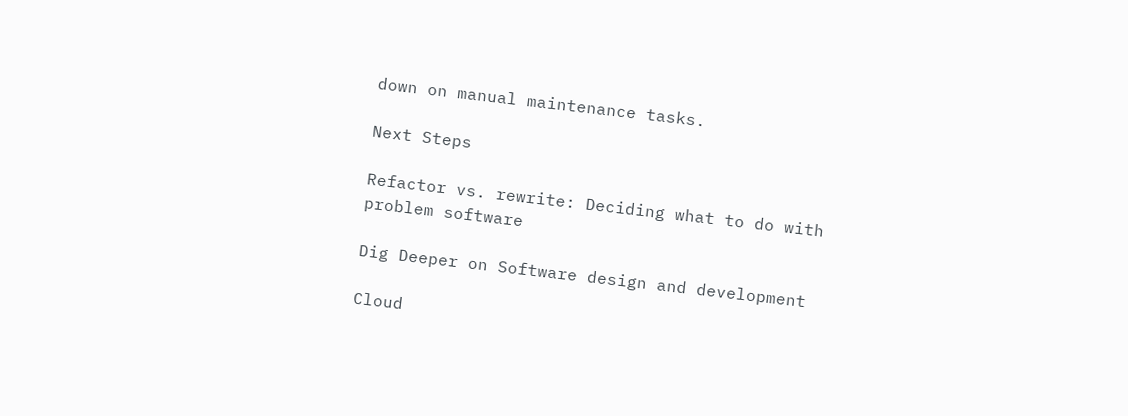down on manual maintenance tasks.

Next Steps

Refactor vs. rewrite: Deciding what to do with problem software

Dig Deeper on Software design and development

Cloud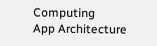Computing
App Architecture